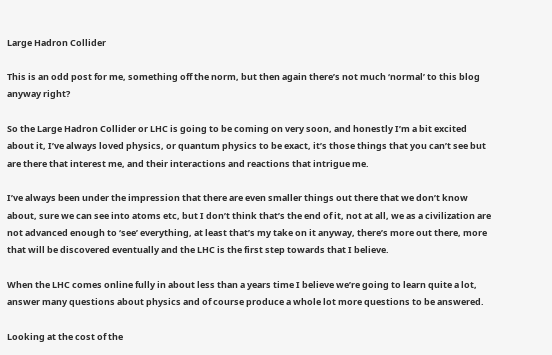Large Hadron Collider

This is an odd post for me, something off the norm, but then again there’s not much ‘normal’ to this blog anyway right?

So the Large Hadron Collider or LHC is going to be coming on very soon, and honestly I’m a bit excited about it, I’ve always loved physics, or quantum physics to be exact, it’s those things that you can’t see but are there that interest me, and their interactions and reactions that intrigue me.

I’ve always been under the impression that there are even smaller things out there that we don’t know about, sure we can see into atoms etc, but I don’t think that’s the end of it, not at all, we as a civilization are not advanced enough to ‘see’ everything, at least that’s my take on it anyway, there’s more out there, more that will be discovered eventually and the LHC is the first step towards that I believe.

When the LHC comes online fully in about less than a years time I believe we’re going to learn quite a lot, answer many questions about physics and of course produce a whole lot more questions to be answered.

Looking at the cost of the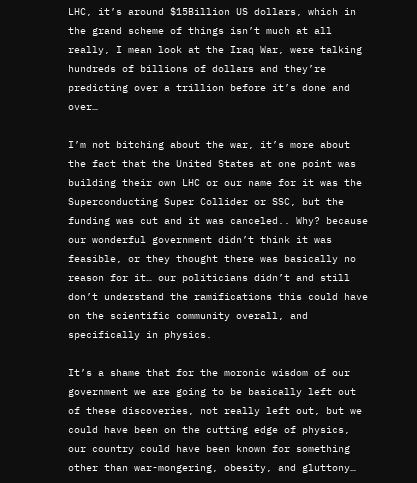LHC, it’s around $15Billion US dollars, which in the grand scheme of things isn’t much at all really, I mean look at the Iraq War, were talking hundreds of billions of dollars and they’re predicting over a trillion before it’s done and over…

I’m not bitching about the war, it’s more about the fact that the United States at one point was building their own LHC or our name for it was the Superconducting Super Collider or SSC, but the funding was cut and it was canceled.. Why? because our wonderful government didn’t think it was feasible, or they thought there was basically no reason for it… our politicians didn’t and still don’t understand the ramifications this could have on the scientific community overall, and specifically in physics.

It’s a shame that for the moronic wisdom of our government we are going to be basically left out of these discoveries, not really left out, but we could have been on the cutting edge of physics, our country could have been known for something other than war-mongering, obesity, and gluttony…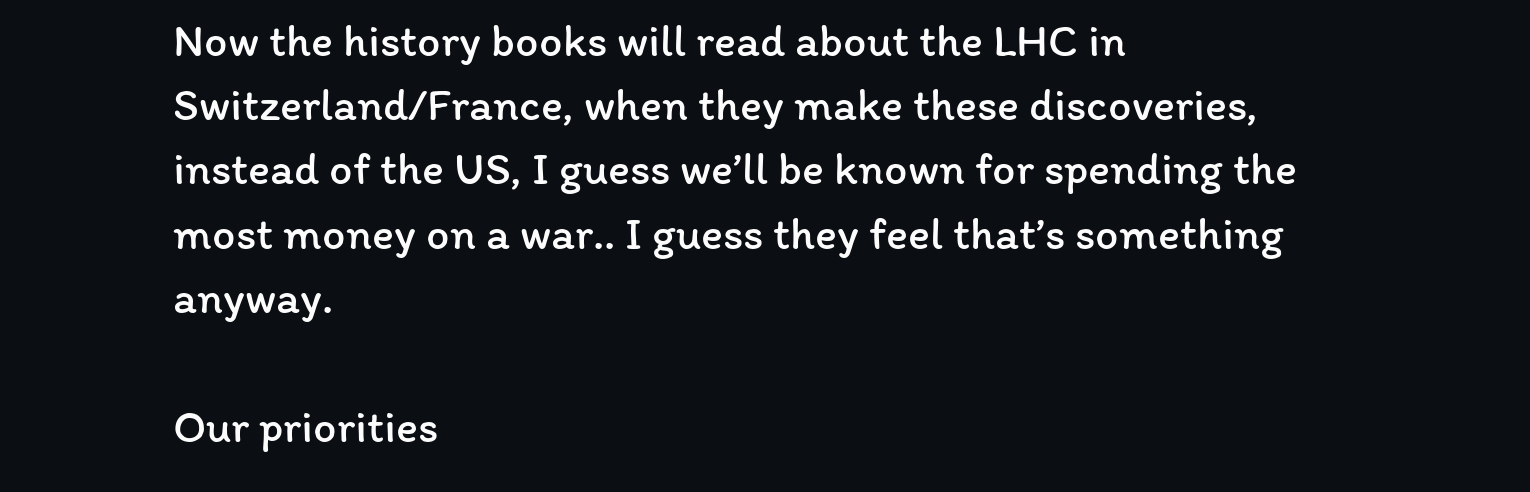Now the history books will read about the LHC in Switzerland/France, when they make these discoveries, instead of the US, I guess we’ll be known for spending the most money on a war.. I guess they feel that’s something anyway.

Our priorities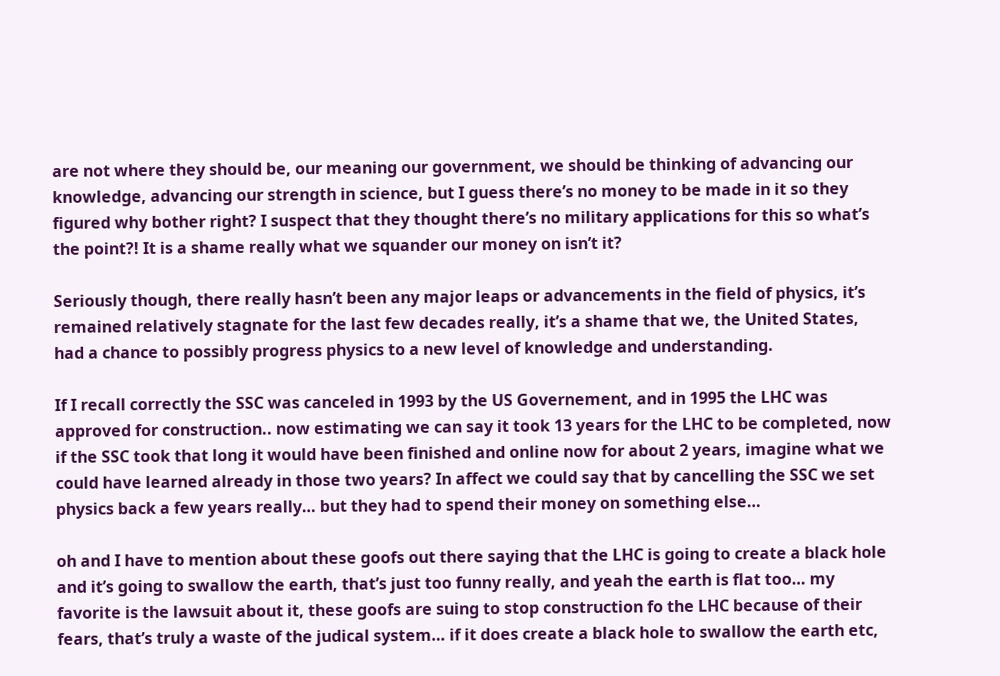are not where they should be, our meaning our government, we should be thinking of advancing our knowledge, advancing our strength in science, but I guess there’s no money to be made in it so they figured why bother right? I suspect that they thought there’s no military applications for this so what’s the point?! It is a shame really what we squander our money on isn’t it?

Seriously though, there really hasn’t been any major leaps or advancements in the field of physics, it’s remained relatively stagnate for the last few decades really, it’s a shame that we, the United States, had a chance to possibly progress physics to a new level of knowledge and understanding.

If I recall correctly the SSC was canceled in 1993 by the US Governement, and in 1995 the LHC was approved for construction.. now estimating we can say it took 13 years for the LHC to be completed, now if the SSC took that long it would have been finished and online now for about 2 years, imagine what we could have learned already in those two years? In affect we could say that by cancelling the SSC we set physics back a few years really… but they had to spend their money on something else…

oh and I have to mention about these goofs out there saying that the LHC is going to create a black hole and it’s going to swallow the earth, that’s just too funny really, and yeah the earth is flat too… my favorite is the lawsuit about it, these goofs are suing to stop construction fo the LHC because of their fears, that’s truly a waste of the judical system… if it does create a black hole to swallow the earth etc,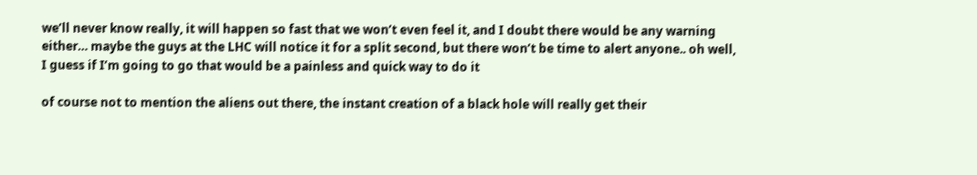we’ll never know really, it will happen so fast that we won’t even feel it, and I doubt there would be any warning either… maybe the guys at the LHC will notice it for a split second, but there won’t be time to alert anyone.. oh well, I guess if I’m going to go that would be a painless and quick way to do it

of course not to mention the aliens out there, the instant creation of a black hole will really get their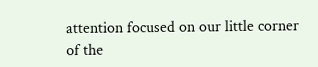attention focused on our little corner of the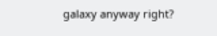galaxy anyway right?